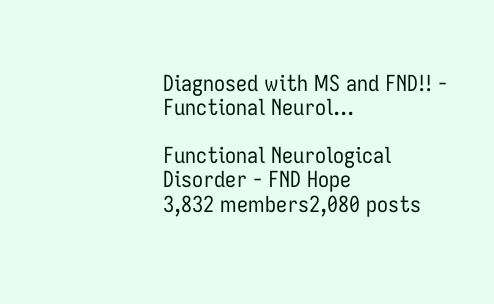Diagnosed with MS and FND!! - Functional Neurol...

Functional Neurological Disorder - FND Hope
3,832 members2,080 posts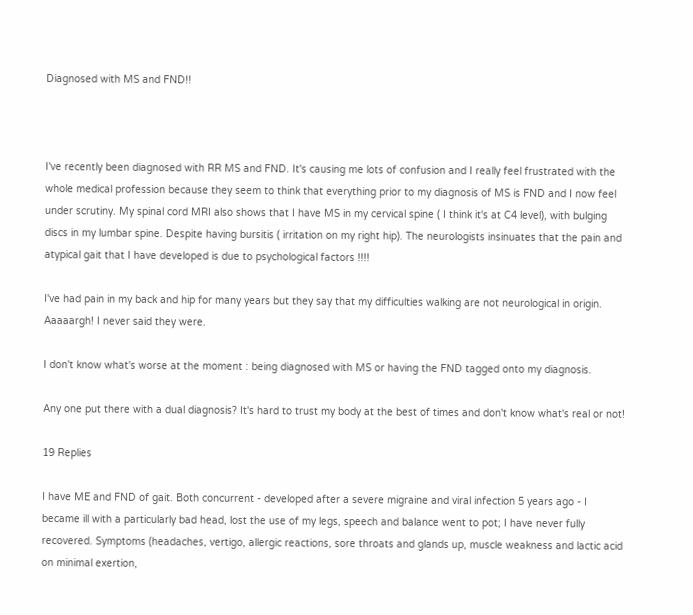Diagnosed with MS and FND!!



I've recently been diagnosed with RR MS and FND. It's causing me lots of confusion and I really feel frustrated with the whole medical profession because they seem to think that everything prior to my diagnosis of MS is FND and I now feel under scrutiny. My spinal cord MRI also shows that I have MS in my cervical spine ( I think it's at C4 level), with bulging discs in my lumbar spine. Despite having bursitis ( irritation on my right hip). The neurologists insinuates that the pain and atypical gait that I have developed is due to psychological factors !!!!

I've had pain in my back and hip for many years but they say that my difficulties walking are not neurological in origin. Aaaaargh! I never said they were.

I don't know what's worse at the moment : being diagnosed with MS or having the FND tagged onto my diagnosis.

Any one put there with a dual diagnosis? It's hard to trust my body at the best of times and don't know what's real or not!

19 Replies

I have ME and FND of gait. Both concurrent - developed after a severe migraine and viral infection 5 years ago - I became ill with a particularly bad head, lost the use of my legs, speech and balance went to pot; I have never fully recovered. Symptoms (headaches, vertigo, allergic reactions, sore throats and glands up, muscle weakness and lactic acid on minimal exertion,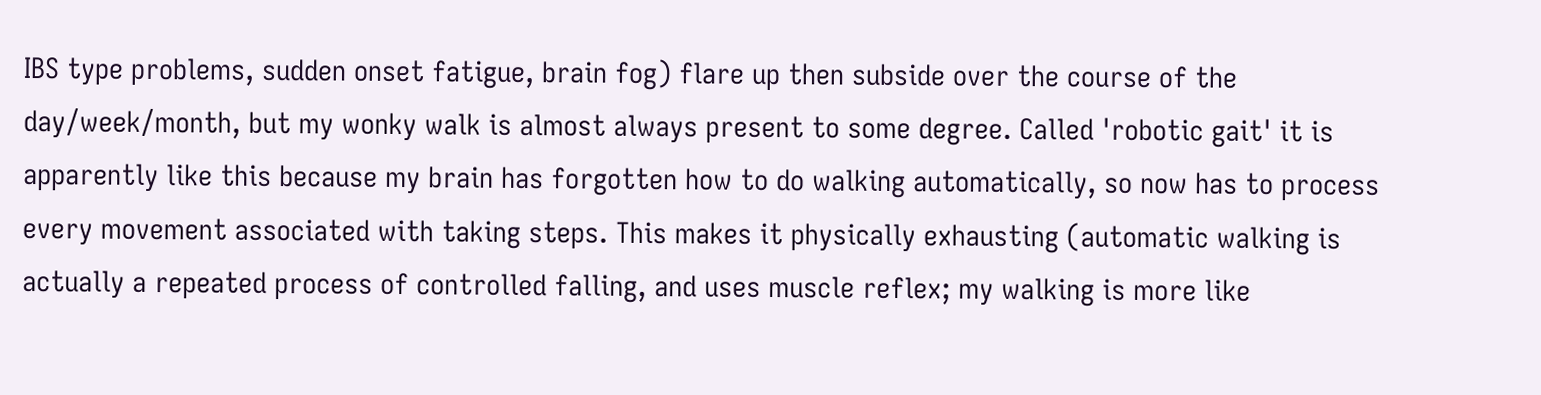IBS type problems, sudden onset fatigue, brain fog) flare up then subside over the course of the day/week/month, but my wonky walk is almost always present to some degree. Called 'robotic gait' it is apparently like this because my brain has forgotten how to do walking automatically, so now has to process every movement associated with taking steps. This makes it physically exhausting (automatic walking is actually a repeated process of controlled falling, and uses muscle reflex; my walking is more like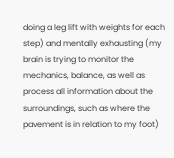doing a leg lift with weights for each step) and mentally exhausting (my brain is trying to monitor the mechanics, balance, as well as process all information about the surroundings, such as where the pavement is in relation to my foot)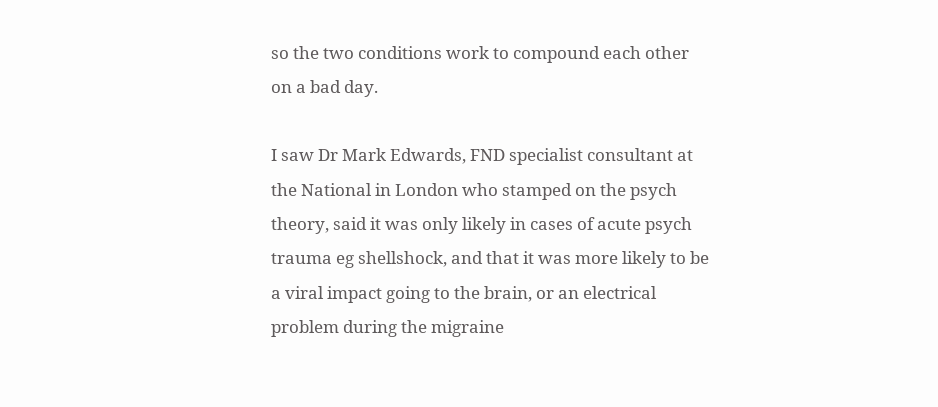so the two conditions work to compound each other on a bad day.

I saw Dr Mark Edwards, FND specialist consultant at the National in London who stamped on the psych theory, said it was only likely in cases of acute psych trauma eg shellshock, and that it was more likely to be a viral impact going to the brain, or an electrical problem during the migraine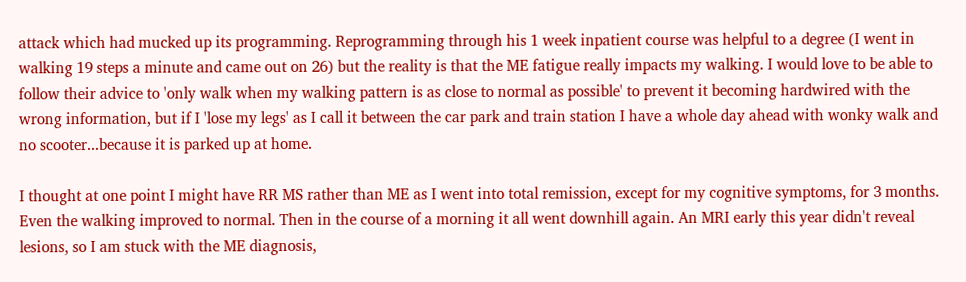attack which had mucked up its programming. Reprogramming through his 1 week inpatient course was helpful to a degree (I went in walking 19 steps a minute and came out on 26) but the reality is that the ME fatigue really impacts my walking. I would love to be able to follow their advice to 'only walk when my walking pattern is as close to normal as possible' to prevent it becoming hardwired with the wrong information, but if I 'lose my legs' as I call it between the car park and train station I have a whole day ahead with wonky walk and no scooter...because it is parked up at home.

I thought at one point I might have RR MS rather than ME as I went into total remission, except for my cognitive symptoms, for 3 months. Even the walking improved to normal. Then in the course of a morning it all went downhill again. An MRI early this year didn't reveal lesions, so I am stuck with the ME diagnosis,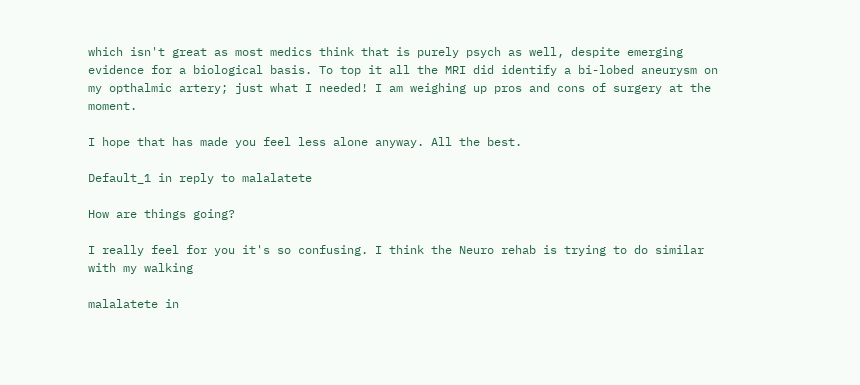which isn't great as most medics think that is purely psych as well, despite emerging evidence for a biological basis. To top it all the MRI did identify a bi-lobed aneurysm on my opthalmic artery; just what I needed! I am weighing up pros and cons of surgery at the moment.

I hope that has made you feel less alone anyway. All the best.

Default_1 in reply to malalatete

How are things going?

I really feel for you it's so confusing. I think the Neuro rehab is trying to do similar with my walking

malalatete in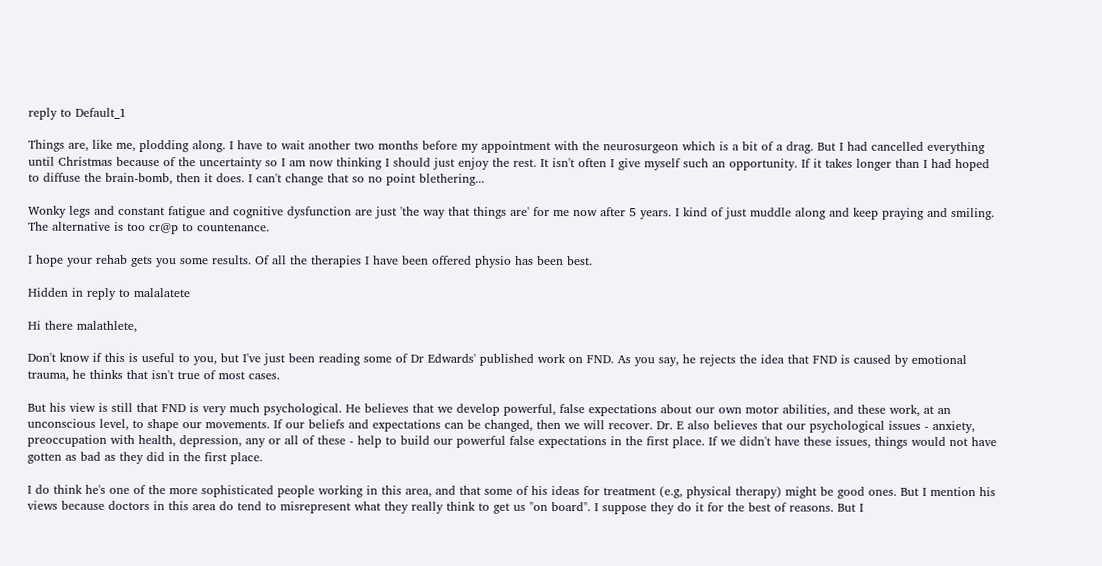reply to Default_1

Things are, like me, plodding along. I have to wait another two months before my appointment with the neurosurgeon which is a bit of a drag. But I had cancelled everything until Christmas because of the uncertainty so I am now thinking I should just enjoy the rest. It isn't often I give myself such an opportunity. If it takes longer than I had hoped to diffuse the brain-bomb, then it does. I can't change that so no point blethering...

Wonky legs and constant fatigue and cognitive dysfunction are just 'the way that things are' for me now after 5 years. I kind of just muddle along and keep praying and smiling. The alternative is too cr@p to countenance.

I hope your rehab gets you some results. Of all the therapies I have been offered physio has been best.

Hidden in reply to malalatete

Hi there malathlete,

Don't know if this is useful to you, but I've just been reading some of Dr Edwards' published work on FND. As you say, he rejects the idea that FND is caused by emotional trauma, he thinks that isn't true of most cases.

But his view is still that FND is very much psychological. He believes that we develop powerful, false expectations about our own motor abilities, and these work, at an unconscious level, to shape our movements. If our beliefs and expectations can be changed, then we will recover. Dr. E also believes that our psychological issues - anxiety, preoccupation with health, depression, any or all of these - help to build our powerful false expectations in the first place. If we didn't have these issues, things would not have gotten as bad as they did in the first place.

I do think he's one of the more sophisticated people working in this area, and that some of his ideas for treatment (e.g, physical therapy) might be good ones. But I mention his views because doctors in this area do tend to misrepresent what they really think to get us "on board". I suppose they do it for the best of reasons. But I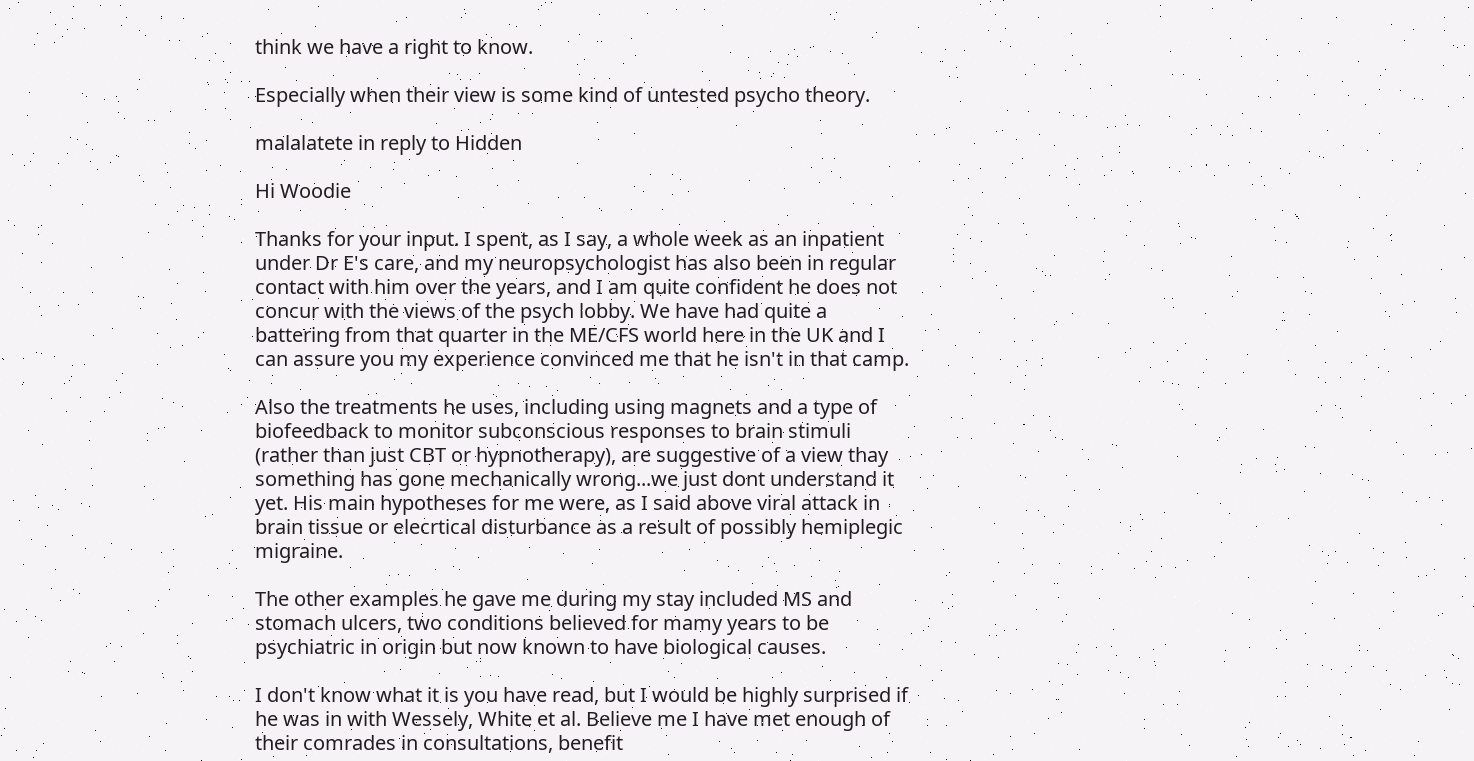think we have a right to know.

Especially when their view is some kind of untested psycho theory.

malalatete in reply to Hidden

Hi Woodie

Thanks for your input. I spent, as I say, a whole week as an inpatient under Dr E's care, and my neuropsychologist has also been in regular contact with him over the years, and I am quite confident he does not concur with the views of the psych lobby. We have had quite a battering from that quarter in the ME/CFS world here in the UK and I can assure you my experience convinced me that he isn't in that camp.

Also the treatments he uses, including using magnets and a type of biofeedback to monitor subconscious responses to brain stimuli (rather than just CBT or hypnotherapy), are suggestive of a view thay something has gone mechanically wrong...we just dont understand it yet. His main hypotheses for me were, as I said above viral attack in brain tissue or elecrtical disturbance as a result of possibly hemiplegic migraine.

The other examples he gave me during my stay included MS and stomach ulcers, two conditions believed for mamy years to be psychiatric in origin but now known to have biological causes.

I don't know what it is you have read, but I would be highly surprised if he was in with Wessely, White et al. Believe me I have met enough of their comrades in consultations, benefit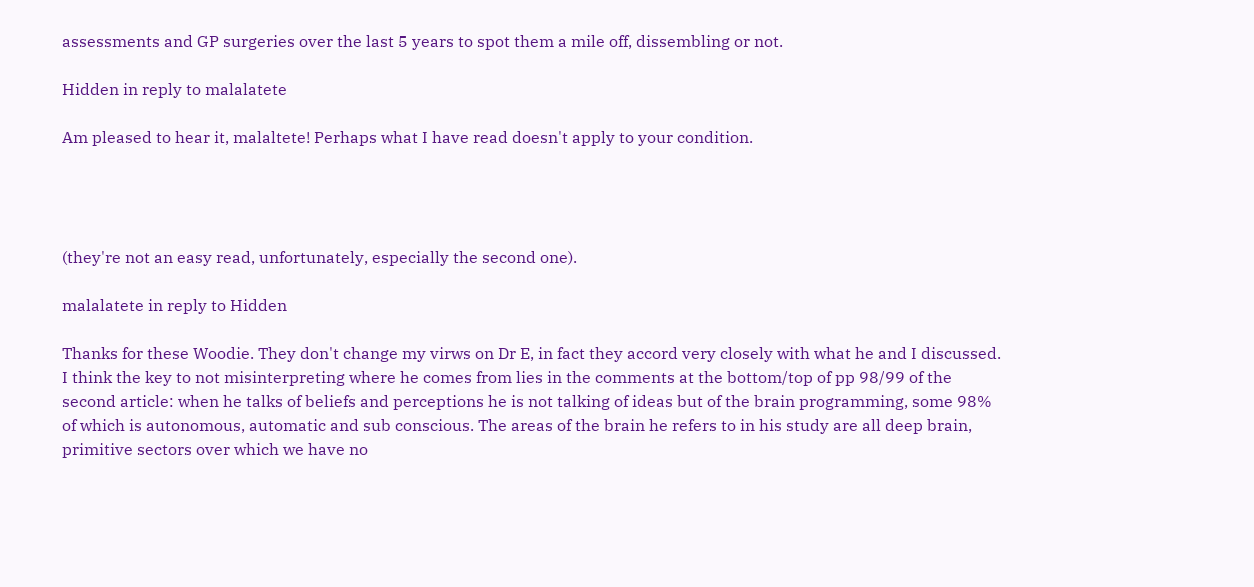assessments and GP surgeries over the last 5 years to spot them a mile off, dissembling or not.

Hidden in reply to malalatete

Am pleased to hear it, malaltete! Perhaps what I have read doesn't apply to your condition.




(they're not an easy read, unfortunately, especially the second one).

malalatete in reply to Hidden

Thanks for these Woodie. They don't change my virws on Dr E, in fact they accord very closely with what he and I discussed. I think the key to not misinterpreting where he comes from lies in the comments at the bottom/top of pp 98/99 of the second article: when he talks of beliefs and perceptions he is not talking of ideas but of the brain programming, some 98% of which is autonomous, automatic and sub conscious. The areas of the brain he refers to in his study are all deep brain, primitive sectors over which we have no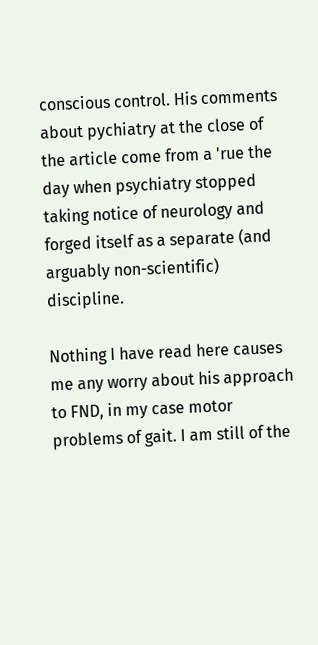conscious control. His comments about pychiatry at the close of the article come from a 'rue the day when psychiatry stopped taking notice of neurology and forged itself as a separate (and arguably non-scientific) discipline.

Nothing I have read here causes me any worry about his approach to FND, in my case motor problems of gait. I am still of the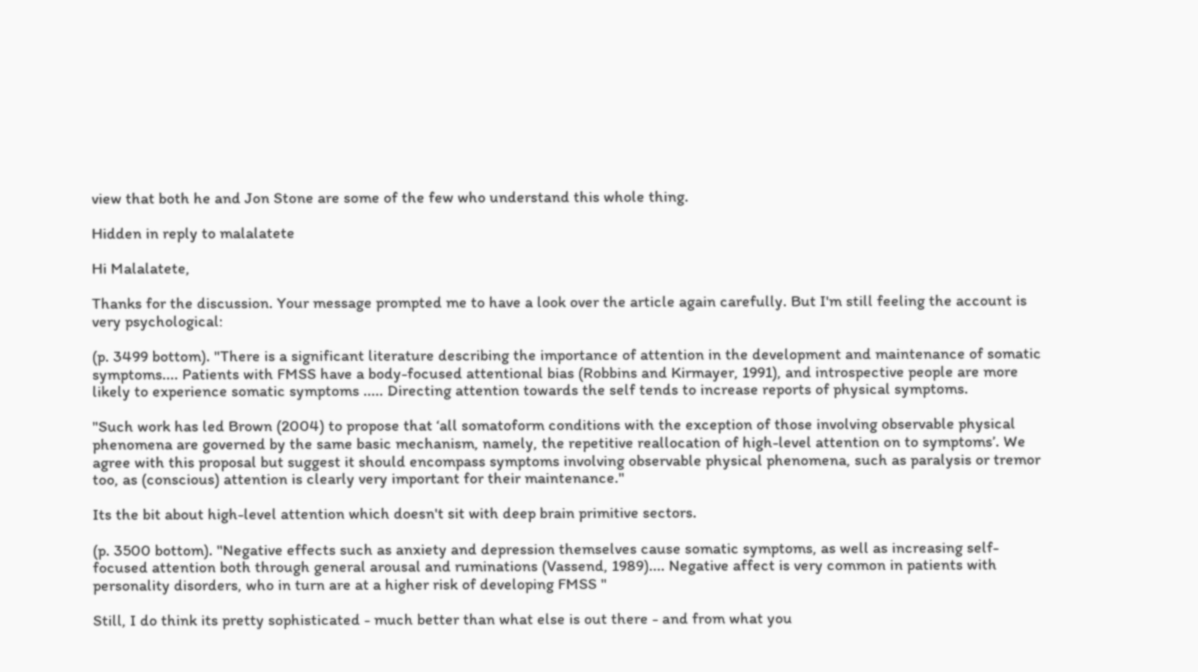view that both he and Jon Stone are some of the few who understand this whole thing.

Hidden in reply to malalatete

Hi Malalatete,

Thanks for the discussion. Your message prompted me to have a look over the article again carefully. But I'm still feeling the account is very psychological:

(p. 3499 bottom). "There is a significant literature describing the importance of attention in the development and maintenance of somatic symptoms.... Patients with FMSS have a body-focused attentional bias (Robbins and Kirmayer, 1991), and introspective people are more likely to experience somatic symptoms ..... Directing attention towards the self tends to increase reports of physical symptoms.

"Such work has led Brown (2004) to propose that ‘all somatoform conditions with the exception of those involving observable physical phenomena are governed by the same basic mechanism, namely, the repetitive reallocation of high-level attention on to symptoms’. We agree with this proposal but suggest it should encompass symptoms involving observable physical phenomena, such as paralysis or tremor too, as (conscious) attention is clearly very important for their maintenance."

Its the bit about high-level attention which doesn't sit with deep brain primitive sectors.

(p. 3500 bottom). "Negative effects such as anxiety and depression themselves cause somatic symptoms, as well as increasing self-focused attention both through general arousal and ruminations (Vassend, 1989).... Negative affect is very common in patients with personality disorders, who in turn are at a higher risk of developing FMSS "

Still, I do think its pretty sophisticated - much better than what else is out there - and from what you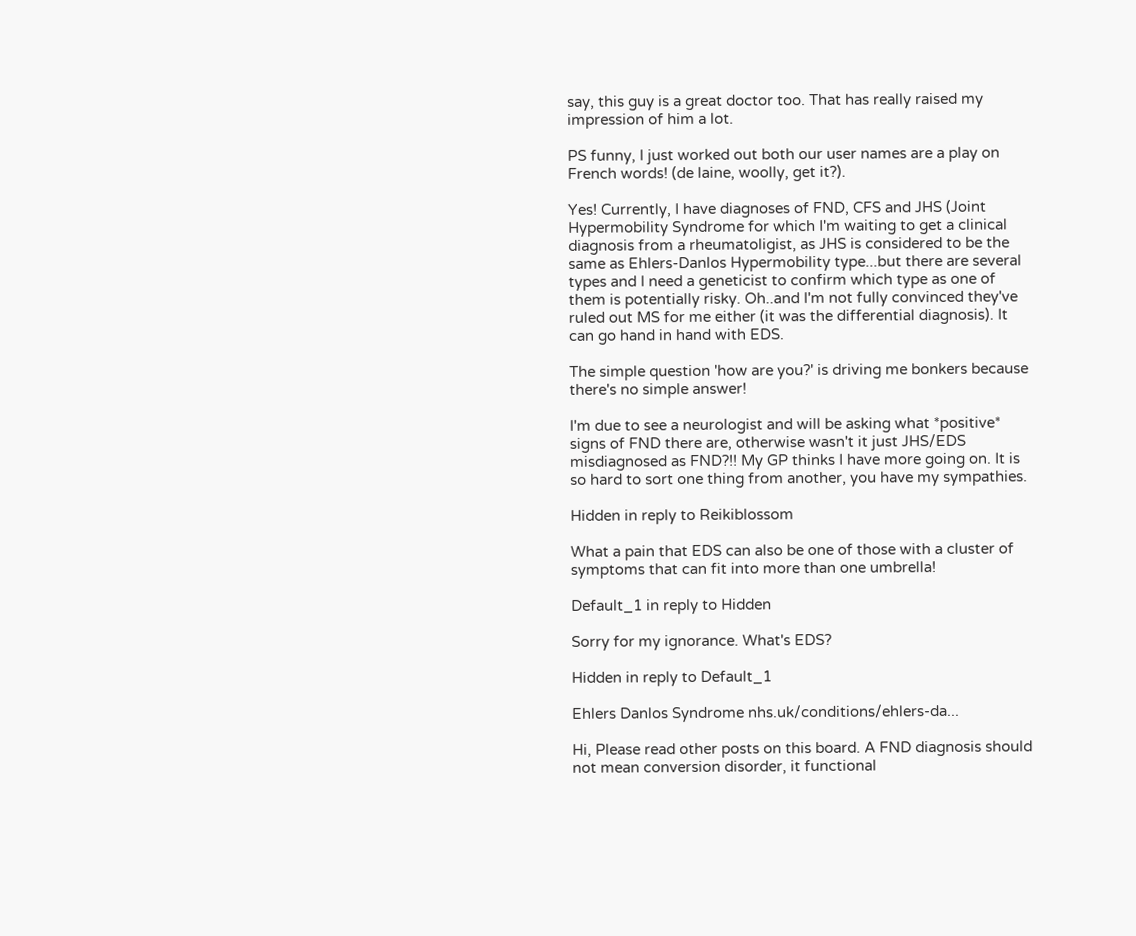say, this guy is a great doctor too. That has really raised my impression of him a lot.

PS funny, I just worked out both our user names are a play on French words! (de laine, woolly, get it?).

Yes! Currently, I have diagnoses of FND, CFS and JHS (Joint Hypermobility Syndrome for which I'm waiting to get a clinical diagnosis from a rheumatoligist, as JHS is considered to be the same as Ehlers-Danlos Hypermobility type...but there are several types and I need a geneticist to confirm which type as one of them is potentially risky. Oh..and I'm not fully convinced they've ruled out MS for me either (it was the differential diagnosis). It can go hand in hand with EDS.

The simple question 'how are you?' is driving me bonkers because there's no simple answer!

I'm due to see a neurologist and will be asking what *positive* signs of FND there are, otherwise wasn't it just JHS/EDS misdiagnosed as FND?!! My GP thinks I have more going on. It is so hard to sort one thing from another, you have my sympathies.

Hidden in reply to Reikiblossom

What a pain that EDS can also be one of those with a cluster of symptoms that can fit into more than one umbrella!

Default_1 in reply to Hidden

Sorry for my ignorance. What's EDS?

Hidden in reply to Default_1

Ehlers Danlos Syndrome nhs.uk/conditions/ehlers-da...

Hi, Please read other posts on this board. A FND diagnosis should not mean conversion disorder, it functional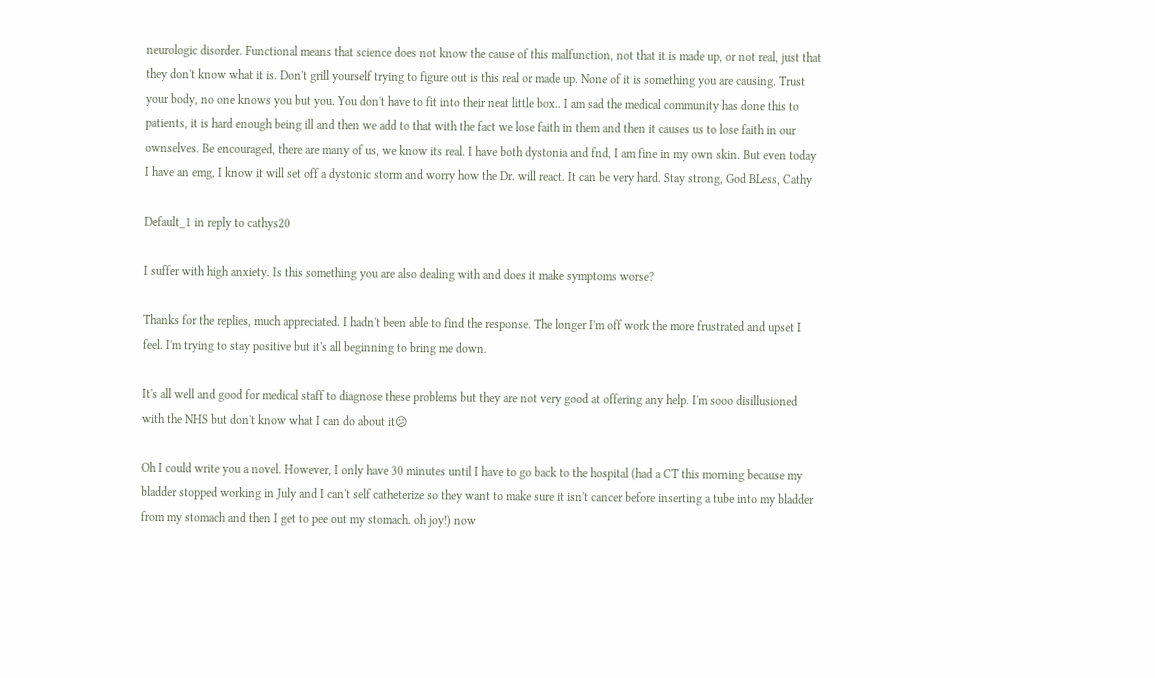neurologic disorder. Functional means that science does not know the cause of this malfunction, not that it is made up, or not real, just that they don't know what it is. Don't grill yourself trying to figure out is this real or made up. None of it is something you are causing. Trust your body, no one knows you but you. You don't have to fit into their neat little box.. I am sad the medical community has done this to patients, it is hard enough being ill and then we add to that with the fact we lose faith in them and then it causes us to lose faith in our ownselves. Be encouraged, there are many of us, we know its real. I have both dystonia and fnd, I am fine in my own skin. But even today I have an emg, I know it will set off a dystonic storm and worry how the Dr. will react. It can be very hard. Stay strong, God BLess, Cathy

Default_1 in reply to cathys20

I suffer with high anxiety. Is this something you are also dealing with and does it make symptoms worse?

Thanks for the replies, much appreciated. I hadn't been able to find the response. The longer I'm off work the more frustrated and upset I feel. I'm trying to stay positive but it's all beginning to bring me down.

It's all well and good for medical staff to diagnose these problems but they are not very good at offering any help. I'm sooo disillusioned with the NHS but don't know what I can do about it😕

Oh I could write you a novel. However, I only have 30 minutes until I have to go back to the hospital (had a CT this morning because my bladder stopped working in July and I can't self catheterize so they want to make sure it isn't cancer before inserting a tube into my bladder from my stomach and then I get to pee out my stomach. oh joy!) now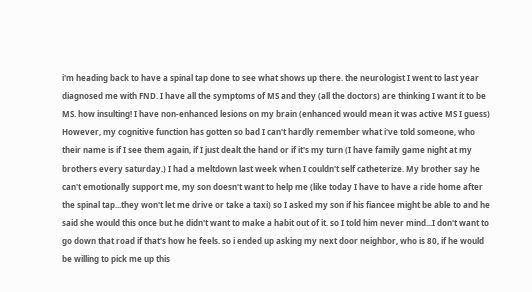i'm heading back to have a spinal tap done to see what shows up there. the neurologist I went to last year diagnosed me with FND. I have all the symptoms of MS and they (all the doctors) are thinking I want it to be MS. how insulting! I have non-enhanced lesions on my brain (enhanced would mean it was active MS I guess) However, my cognitive function has gotten so bad I can't hardly remember what i've told someone, who their name is if I see them again, if I just dealt the hand or if it's my turn (I have family game night at my brothers every saturday.) I had a meltdown last week when I couldn't self catheterize. My brother say he can't emotionally support me, my son doesn't want to help me (like today I have to have a ride home after the spinal tap...they won't let me drive or take a taxi) so I asked my son if his fiancee might be able to and he said she would this once but he didn't want to make a habit out of it. so I told him never mind...I don't want to go down that road if that's how he feels. so i ended up asking my next door neighbor, who is 80, if he would be willing to pick me up this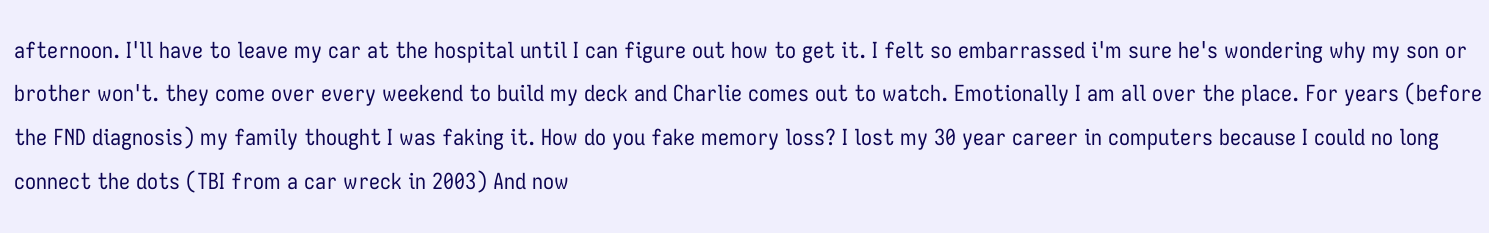afternoon. I'll have to leave my car at the hospital until I can figure out how to get it. I felt so embarrassed i'm sure he's wondering why my son or brother won't. they come over every weekend to build my deck and Charlie comes out to watch. Emotionally I am all over the place. For years (before the FND diagnosis) my family thought I was faking it. How do you fake memory loss? I lost my 30 year career in computers because I could no long connect the dots (TBI from a car wreck in 2003) And now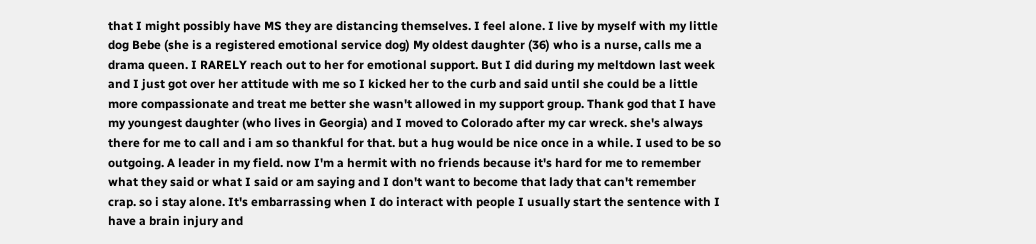that I might possibly have MS they are distancing themselves. I feel alone. I live by myself with my little dog Bebe (she is a registered emotional service dog) My oldest daughter (36) who is a nurse, calls me a drama queen. I RARELY reach out to her for emotional support. But I did during my meltdown last week and I just got over her attitude with me so I kicked her to the curb and said until she could be a little more compassionate and treat me better she wasn't allowed in my support group. Thank god that I have my youngest daughter (who lives in Georgia) and I moved to Colorado after my car wreck. she's always there for me to call and i am so thankful for that. but a hug would be nice once in a while. I used to be so outgoing. A leader in my field. now I'm a hermit with no friends because it's hard for me to remember what they said or what I said or am saying and I don't want to become that lady that can't remember crap. so i stay alone. It's embarrassing when I do interact with people I usually start the sentence with I have a brain injury and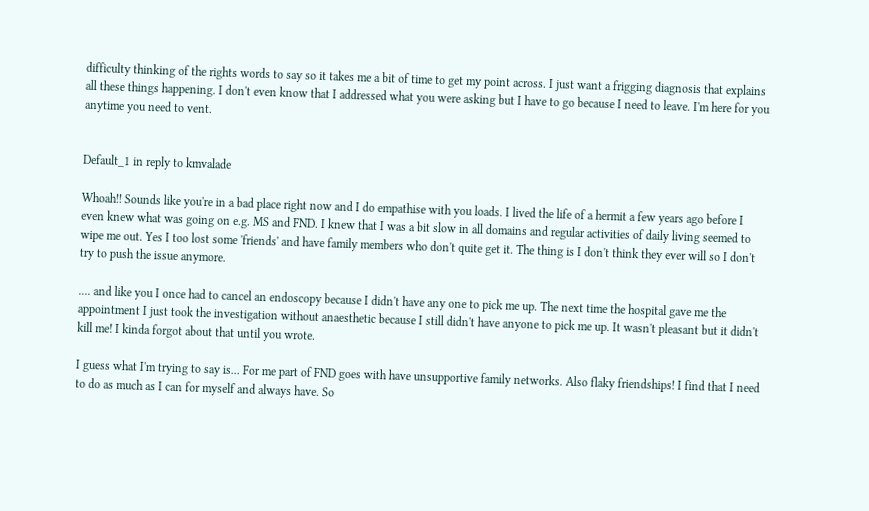difficulty thinking of the rights words to say so it takes me a bit of time to get my point across. I just want a frigging diagnosis that explains all these things happening. I don't even know that I addressed what you were asking but I have to go because I need to leave. I'm here for you anytime you need to vent.


Default_1 in reply to kmvalade

Whoah!! Sounds like you're in a bad place right now and I do empathise with you loads. I lived the life of a hermit a few years ago before I even knew what was going on e.g. MS and FND. I knew that I was a bit slow in all domains and regular activities of daily living seemed to wipe me out. Yes I too lost some 'friends' and have family members who don't quite get it. The thing is I don't think they ever will so I don't try to push the issue anymore.

.... and like you I once had to cancel an endoscopy because I didn't have any one to pick me up. The next time the hospital gave me the appointment I just took the investigation without anaesthetic because I still didn't have anyone to pick me up. It wasn't pleasant but it didn't kill me! I kinda forgot about that until you wrote.

I guess what I'm trying to say is... For me part of FND goes with have unsupportive family networks. Also flaky friendships! I find that I need to do as much as I can for myself and always have. So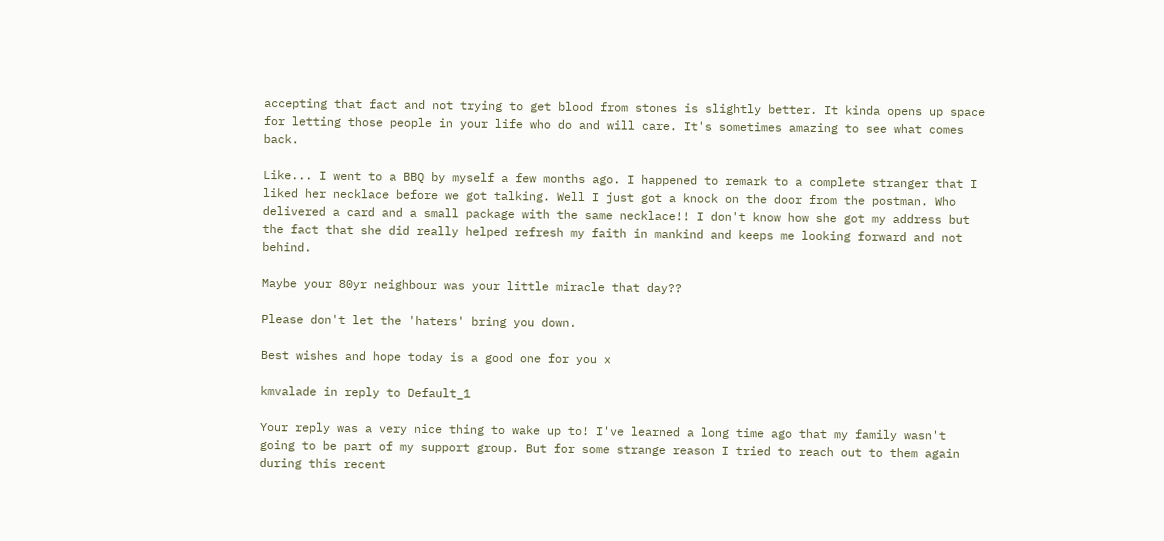accepting that fact and not trying to get blood from stones is slightly better. It kinda opens up space for letting those people in your life who do and will care. It's sometimes amazing to see what comes back.

Like... I went to a BBQ by myself a few months ago. I happened to remark to a complete stranger that I liked her necklace before we got talking. Well I just got a knock on the door from the postman. Who delivered a card and a small package with the same necklace!! I don't know how she got my address but the fact that she did really helped refresh my faith in mankind and keeps me looking forward and not behind.

Maybe your 80yr neighbour was your little miracle that day??

Please don't let the 'haters' bring you down.

Best wishes and hope today is a good one for you x

kmvalade in reply to Default_1

Your reply was a very nice thing to wake up to! I've learned a long time ago that my family wasn't going to be part of my support group. But for some strange reason I tried to reach out to them again during this recent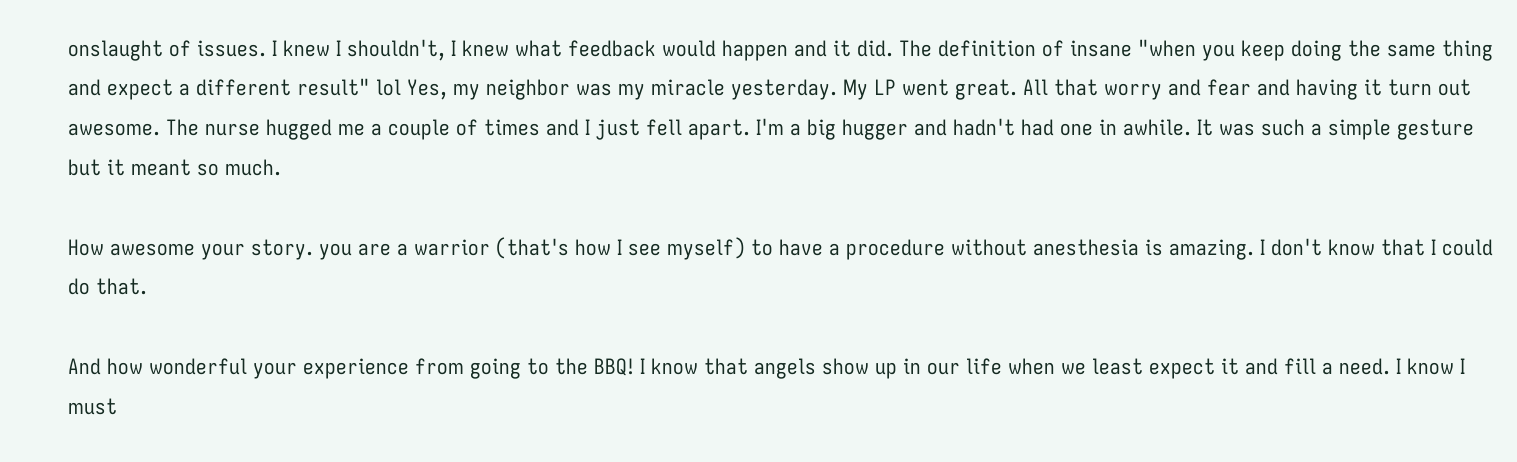onslaught of issues. I knew I shouldn't, I knew what feedback would happen and it did. The definition of insane "when you keep doing the same thing and expect a different result" lol Yes, my neighbor was my miracle yesterday. My LP went great. All that worry and fear and having it turn out awesome. The nurse hugged me a couple of times and I just fell apart. I'm a big hugger and hadn't had one in awhile. It was such a simple gesture but it meant so much.

How awesome your story. you are a warrior (that's how I see myself) to have a procedure without anesthesia is amazing. I don't know that I could do that.

And how wonderful your experience from going to the BBQ! I know that angels show up in our life when we least expect it and fill a need. I know I must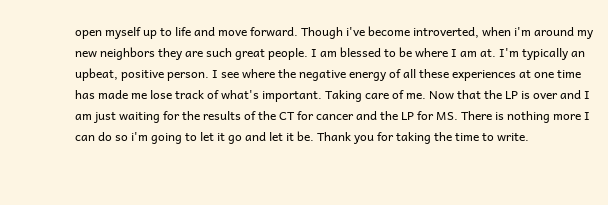open myself up to life and move forward. Though i've become introverted, when i'm around my new neighbors they are such great people. I am blessed to be where I am at. I'm typically an upbeat, positive person. I see where the negative energy of all these experiences at one time has made me lose track of what's important. Taking care of me. Now that the LP is over and I am just waiting for the results of the CT for cancer and the LP for MS. There is nothing more I can do so i'm going to let it go and let it be. Thank you for taking the time to write.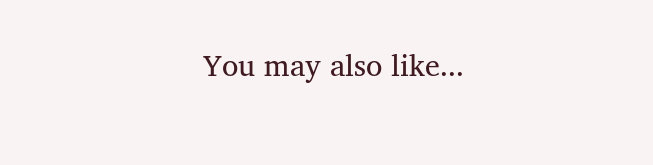You may also like...